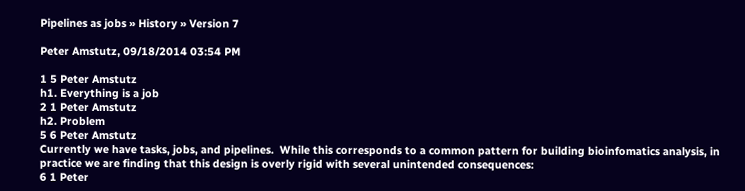Pipelines as jobs » History » Version 7

Peter Amstutz, 09/18/2014 03:54 PM

1 5 Peter Amstutz
h1. Everything is a job
2 1 Peter Amstutz
h2. Problem
5 6 Peter Amstutz
Currently we have tasks, jobs, and pipelines.  While this corresponds to a common pattern for building bioinfomatics analysis, in practice we are finding that this design is overly rigid with several unintended consequences:
6 1 Peter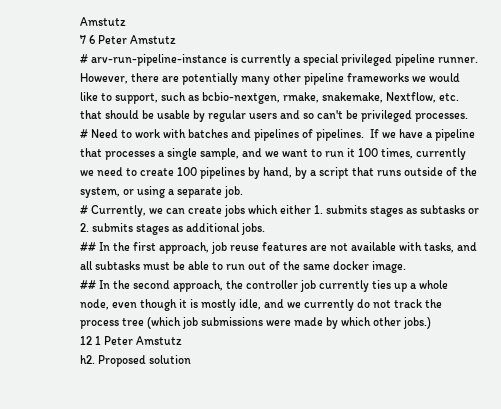Amstutz
7 6 Peter Amstutz
# arv-run-pipeline-instance is currently a special privileged pipeline runner.  However, there are potentially many other pipeline frameworks we would like to support, such as bcbio-nextgen, rmake, snakemake, Nextflow, etc. that should be usable by regular users and so can't be privileged processes.
# Need to work with batches and pipelines of pipelines.  If we have a pipeline that processes a single sample, and we want to run it 100 times, currently we need to create 100 pipelines by hand, by a script that runs outside of the system, or using a separate job.
# Currently, we can create jobs which either 1. submits stages as subtasks or 2. submits stages as additional jobs.
## In the first approach, job reuse features are not available with tasks, and all subtasks must be able to run out of the same docker image.
## In the second approach, the controller job currently ties up a whole node, even though it is mostly idle, and we currently do not track the process tree (which job submissions were made by which other jobs.)
12 1 Peter Amstutz
h2. Proposed solution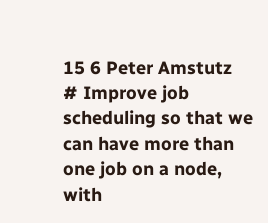15 6 Peter Amstutz
# Improve job scheduling so that we can have more than one job on a node, with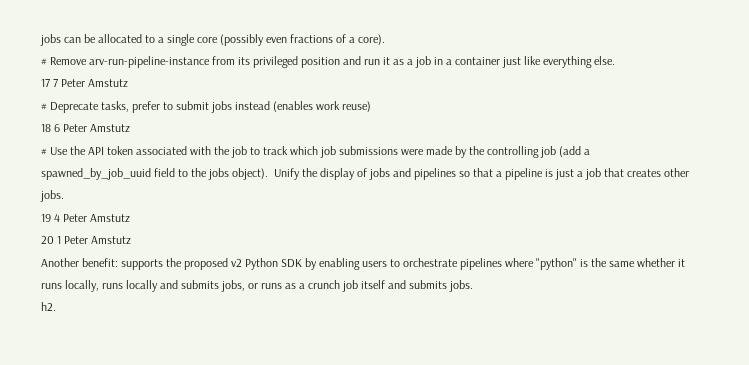jobs can be allocated to a single core (possibly even fractions of a core).
# Remove arv-run-pipeline-instance from its privileged position and run it as a job in a container just like everything else.
17 7 Peter Amstutz
# Deprecate tasks, prefer to submit jobs instead (enables work reuse)
18 6 Peter Amstutz
# Use the API token associated with the job to track which job submissions were made by the controlling job (add a spawned_by_job_uuid field to the jobs object).  Unify the display of jobs and pipelines so that a pipeline is just a job that creates other jobs.
19 4 Peter Amstutz
20 1 Peter Amstutz
Another benefit: supports the proposed v2 Python SDK by enabling users to orchestrate pipelines where "python" is the same whether it runs locally, runs locally and submits jobs, or runs as a crunch job itself and submits jobs.
h2.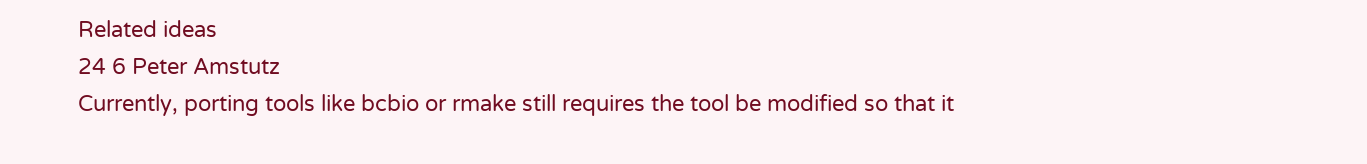Related ideas
24 6 Peter Amstutz
Currently, porting tools like bcbio or rmake still requires the tool be modified so that it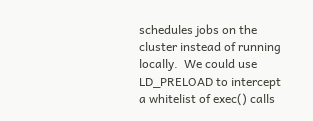schedules jobs on the cluster instead of running locally.  We could use LD_PRELOAD to intercept a whitelist of exec() calls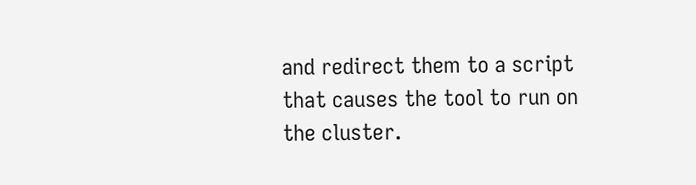and redirect them to a script that causes the tool to run on the cluster.